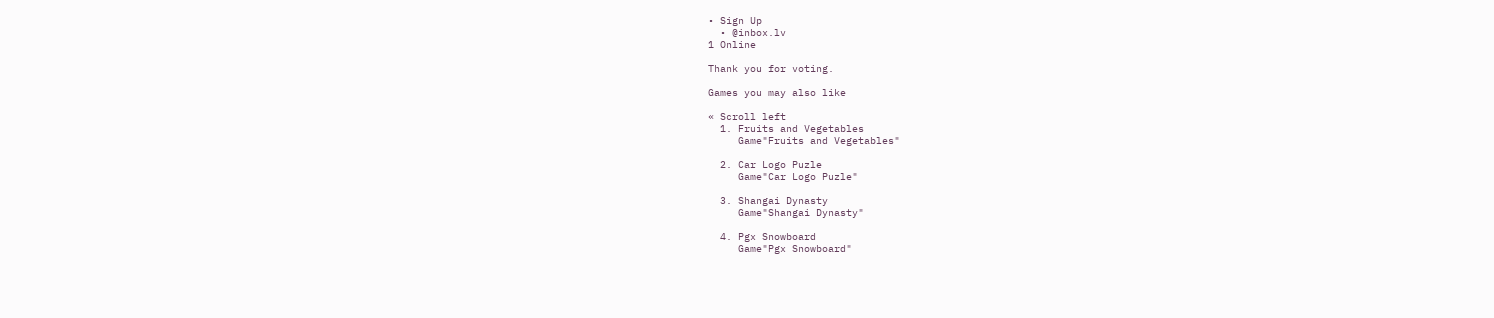• Sign Up
  • @inbox.lv
1 Online

Thank you for voting.

Games you may also like

« Scroll left
  1. Fruits and Vegetables
     Game"Fruits and Vegetables"

  2. Car Logo Puzle
     Game"Car Logo Puzle"

  3. Shangai Dynasty
     Game"Shangai Dynasty"

  4. Pgx Snowboard
     Game"Pgx Snowboard"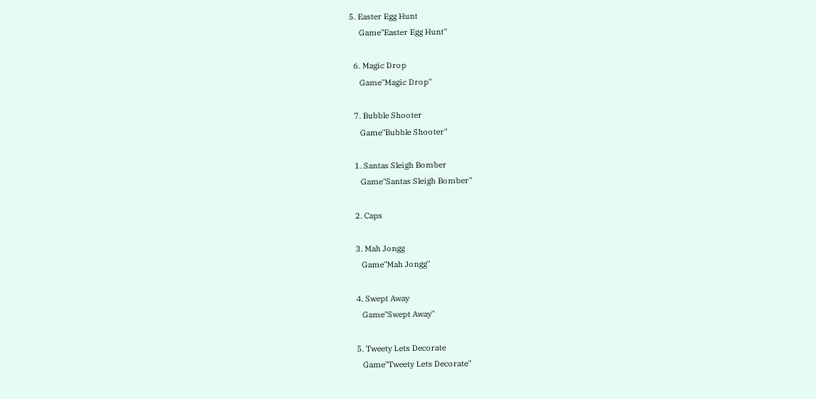5. Easter Egg Hunt
     Game"Easter Egg Hunt"

  6. Magic Drop
     Game"Magic Drop"

  7. Bubble Shooter
     Game"Bubble Shooter"

  1. Santas Sleigh Bomber
     Game"Santas Sleigh Bomber"

  2. Caps

  3. Mah Jongg
     Game"Mah Jongg"

  4. Swept Away
     Game"Swept Away"

  5. Tweety Lets Decorate
     Game"Tweety Lets Decorate"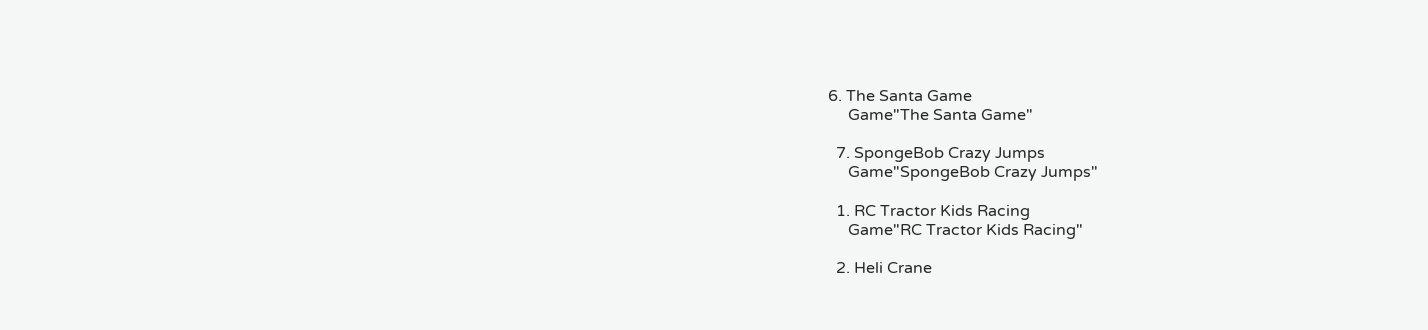6. The Santa Game
     Game"The Santa Game"

  7. SpongeBob Crazy Jumps
     Game"SpongeBob Crazy Jumps"

  1. RC Tractor Kids Racing
     Game"RC Tractor Kids Racing"

  2. Heli Crane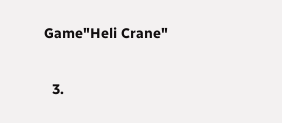Game"Heli Crane"

  3.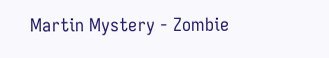Martin Mystery - Zombie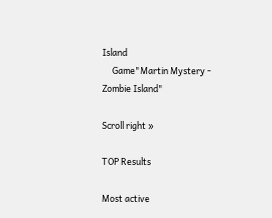Island
     Game"Martin Mystery - Zombie Island"

Scroll right »

TOP Results

Most active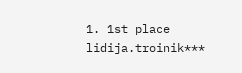1. 1st place lidija.troinik***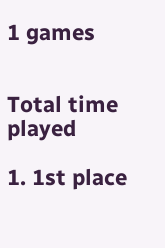1 games


Total time played

1. 1st place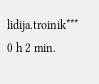lidija.troinik*** 0 h 2 min.